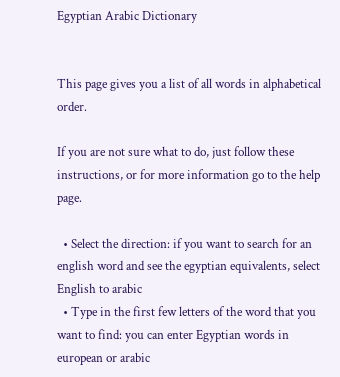Egyptian Arabic Dictionary


This page gives you a list of all words in alphabetical order.

If you are not sure what to do, just follow these instructions, or for more information go to the help page.

  • Select the direction: if you want to search for an english word and see the egyptian equivalents, select English to arabic
  • Type in the first few letters of the word that you want to find: you can enter Egyptian words in european or arabic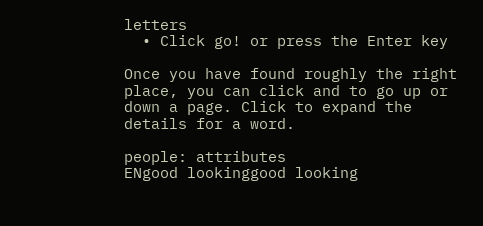letters
  • Click go! or press the Enter key

Once you have found roughly the right place, you can click and to go up or down a page. Click to expand the details for a word.

people: attributes
ENgood lookinggood looking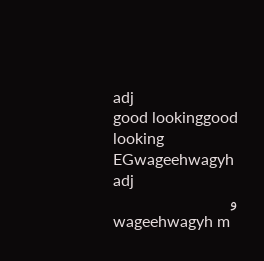adj
good lookinggood looking
EGwageehwagyh adj
و
wageehwagyh m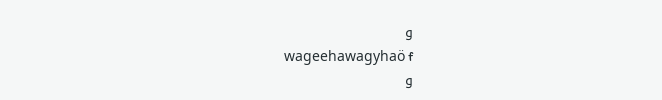و
wageehawagyhaö f
و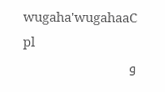wugaha'wugahaaC pl
و